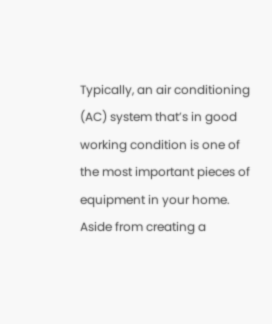Typically, an air conditioning (AC) system that’s in good working condition is one of the most important pieces of equipment in your home. Aside from creating a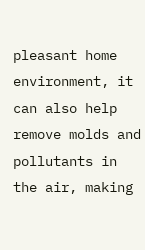pleasant home environment, it can also help remove molds and pollutants in the air, making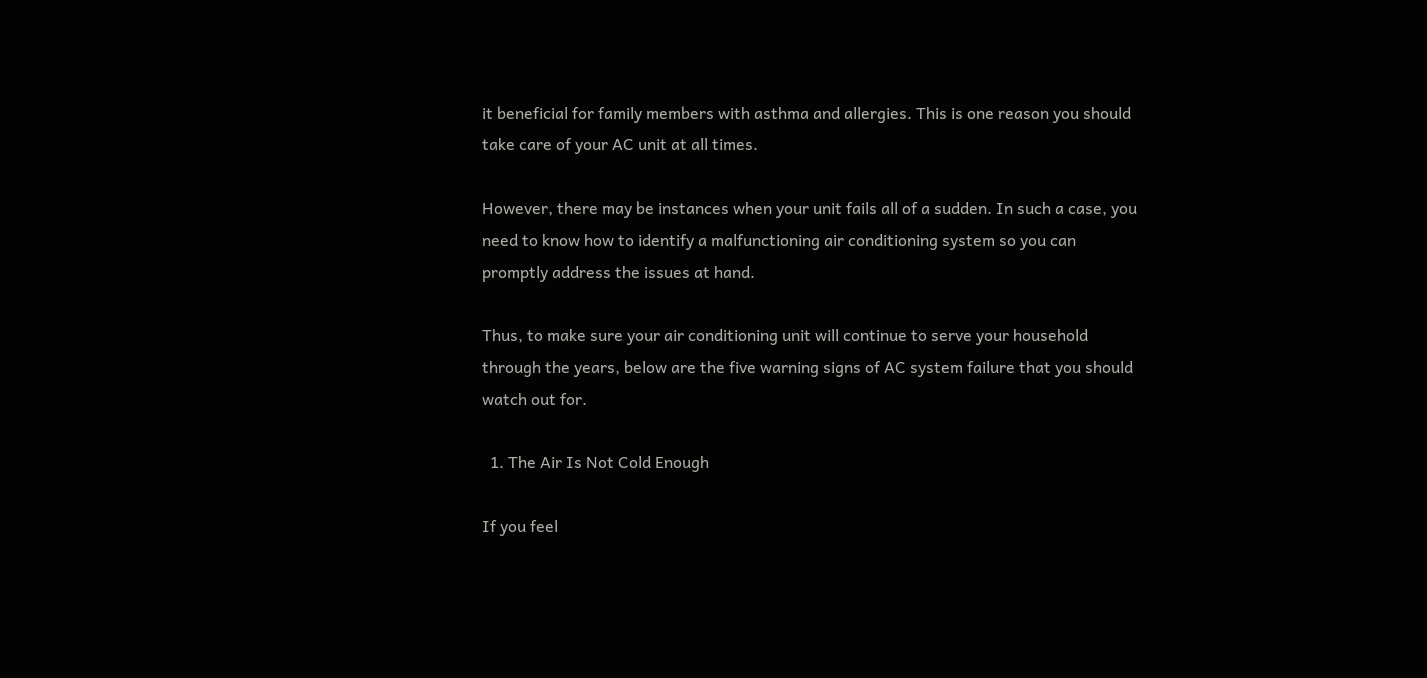it beneficial for family members with asthma and allergies. This is one reason you should take care of your AC unit at all times.

However, there may be instances when your unit fails all of a sudden. In such a case, you need to know how to identify a malfunctioning air conditioning system so you can promptly address the issues at hand.

Thus, to make sure your air conditioning unit will continue to serve your household through the years, below are the five warning signs of AC system failure that you should watch out for.

  1. The Air Is Not Cold Enough

If you feel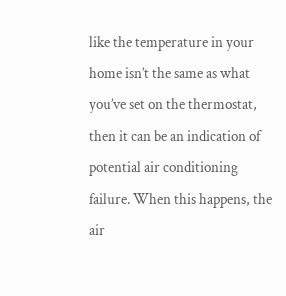like the temperature in your home isn’t the same as what you’ve set on the thermostat, then it can be an indication of potential air conditioning failure. When this happens, the air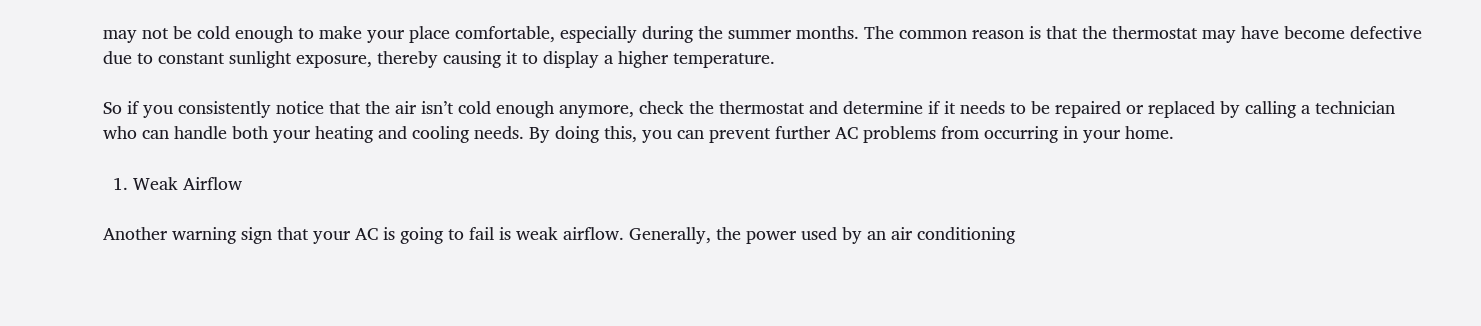may not be cold enough to make your place comfortable, especially during the summer months. The common reason is that the thermostat may have become defective due to constant sunlight exposure, thereby causing it to display a higher temperature.

So if you consistently notice that the air isn’t cold enough anymore, check the thermostat and determine if it needs to be repaired or replaced by calling a technician who can handle both your heating and cooling needs. By doing this, you can prevent further AC problems from occurring in your home.

  1. Weak Airflow

Another warning sign that your AC is going to fail is weak airflow. Generally, the power used by an air conditioning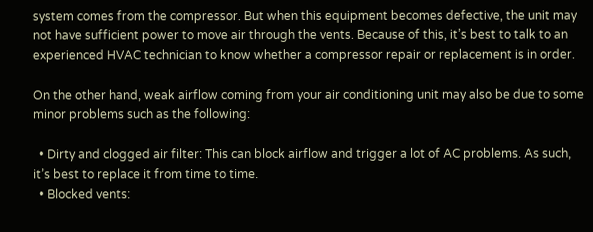system comes from the compressor. But when this equipment becomes defective, the unit may not have sufficient power to move air through the vents. Because of this, it’s best to talk to an experienced HVAC technician to know whether a compressor repair or replacement is in order.

On the other hand, weak airflow coming from your air conditioning unit may also be due to some minor problems such as the following:

  • Dirty and clogged air filter: This can block airflow and trigger a lot of AC problems. As such, it’s best to replace it from time to time.
  • Blocked vents: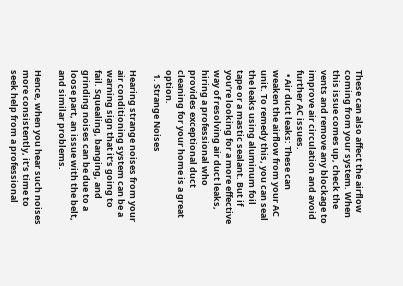These can also affect the airflow coming from your system. When this issue comes up, check the vents and remove any blockage to improve air circulation and avoid further AC issues.
  • Air duct leaks: These can weaken the airflow from your AC unit. To remedy this, you can seal the leaks using aluminum foil tape or a mastic sealant. But if you’re looking for a more effective way of resolving air duct leaks, hiring a professional who provides exceptional duct cleaning for your home is a great option.
  1. Strange Noises

Hearing strange noises from your air conditioning system can be a warning sign that it’s going to fail. Squealing, banging, and grinding noises can be due to a loose part, an issue with the belt, and similar problems.

Hence, when you hear such noises more consistently, it’s time to seek help from a professional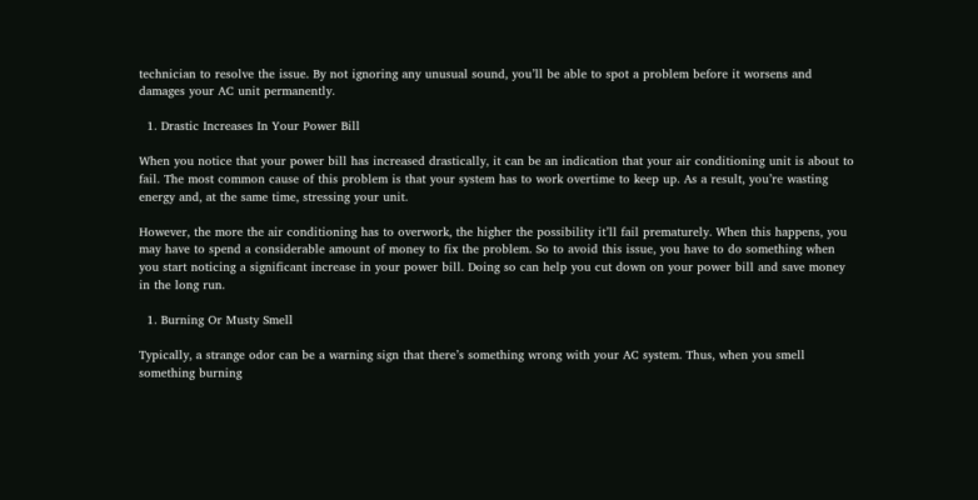technician to resolve the issue. By not ignoring any unusual sound, you’ll be able to spot a problem before it worsens and damages your AC unit permanently.

  1. Drastic Increases In Your Power Bill

When you notice that your power bill has increased drastically, it can be an indication that your air conditioning unit is about to fail. The most common cause of this problem is that your system has to work overtime to keep up. As a result, you’re wasting energy and, at the same time, stressing your unit.

However, the more the air conditioning has to overwork, the higher the possibility it’ll fail prematurely. When this happens, you may have to spend a considerable amount of money to fix the problem. So to avoid this issue, you have to do something when you start noticing a significant increase in your power bill. Doing so can help you cut down on your power bill and save money in the long run.

  1. Burning Or Musty Smell

Typically, a strange odor can be a warning sign that there’s something wrong with your AC system. Thus, when you smell something burning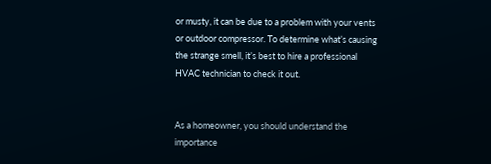or musty, it can be due to a problem with your vents or outdoor compressor. To determine what’s causing the strange smell, it’s best to hire a professional HVAC technician to check it out.


As a homeowner, you should understand the importance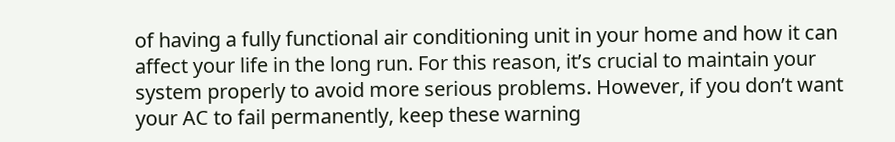of having a fully functional air conditioning unit in your home and how it can affect your life in the long run. For this reason, it’s crucial to maintain your system properly to avoid more serious problems. However, if you don’t want your AC to fail permanently, keep these warning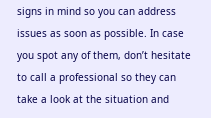signs in mind so you can address issues as soon as possible. In case you spot any of them, don’t hesitate to call a professional so they can take a look at the situation and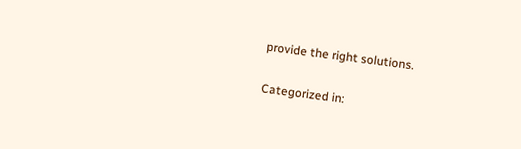provide the right solutions.

Categorized in: